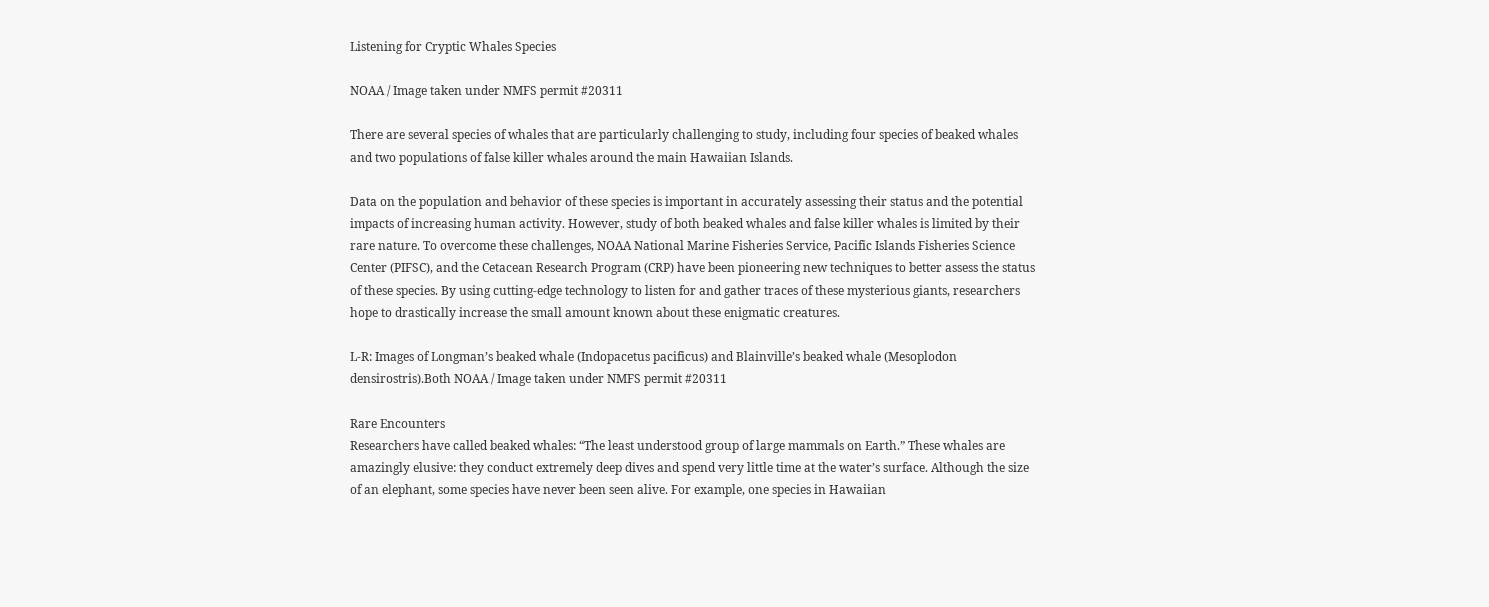Listening for Cryptic Whales Species

NOAA / Image taken under NMFS permit #20311

There are several species of whales that are particularly challenging to study, including four species of beaked whales and two populations of false killer whales around the main Hawaiian Islands.

Data on the population and behavior of these species is important in accurately assessing their status and the potential impacts of increasing human activity. However, study of both beaked whales and false killer whales is limited by their rare nature. To overcome these challenges, NOAA National Marine Fisheries Service, Pacific Islands Fisheries Science Center (PIFSC), and the Cetacean Research Program (CRP) have been pioneering new techniques to better assess the status of these species. By using cutting-edge technology to listen for and gather traces of these mysterious giants, researchers hope to drastically increase the small amount known about these enigmatic creatures.

L-R: Images of Longman’s beaked whale (Indopacetus pacificus) and Blainville’s beaked whale (Mesoplodon densirostris).Both NOAA / Image taken under NMFS permit #20311

Rare Encounters
Researchers have called beaked whales: “The least understood group of large mammals on Earth.” These whales are amazingly elusive: they conduct extremely deep dives and spend very little time at the water’s surface. Although the size of an elephant, some species have never been seen alive. For example, one species in Hawaiian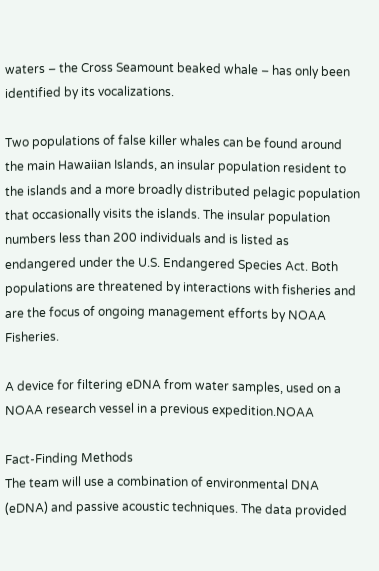waters – the Cross Seamount beaked whale – has only been identified by its vocalizations.

Two populations of false killer whales can be found around the main Hawaiian Islands, an insular population resident to the islands and a more broadly distributed pelagic population that occasionally visits the islands. The insular population numbers less than 200 individuals and is listed as endangered under the U.S. Endangered Species Act. Both populations are threatened by interactions with fisheries and are the focus of ongoing management efforts by NOAA Fisheries.

A device for filtering eDNA from water samples, used on a NOAA research vessel in a previous expedition.NOAA

Fact-Finding Methods
The team will use a combination of environmental DNA (eDNA) and passive acoustic techniques. The data provided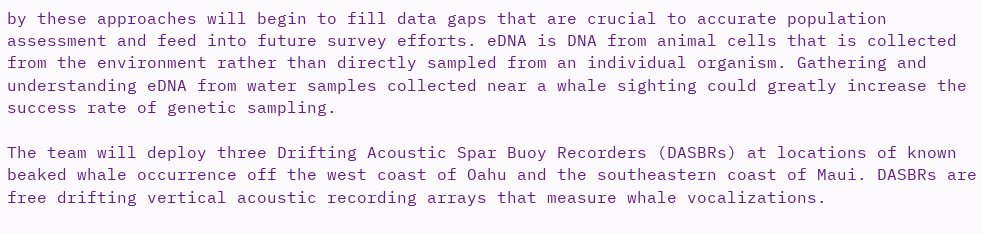by these approaches will begin to fill data gaps that are crucial to accurate population assessment and feed into future survey efforts. eDNA is DNA from animal cells that is collected from the environment rather than directly sampled from an individual organism. Gathering and understanding eDNA from water samples collected near a whale sighting could greatly increase the success rate of genetic sampling.

The team will deploy three Drifting Acoustic Spar Buoy Recorders (DASBRs) at locations of known beaked whale occurrence off the west coast of Oahu and the southeastern coast of Maui. DASBRs are free drifting vertical acoustic recording arrays that measure whale vocalizations.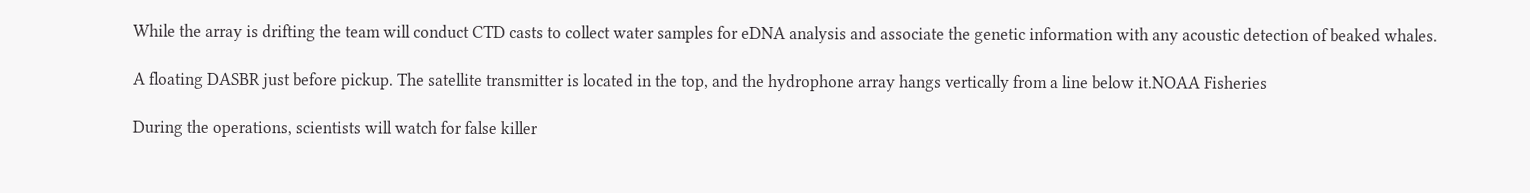While the array is drifting the team will conduct CTD casts to collect water samples for eDNA analysis and associate the genetic information with any acoustic detection of beaked whales.

A floating DASBR just before pickup. The satellite transmitter is located in the top, and the hydrophone array hangs vertically from a line below it.NOAA Fisheries

During the operations, scientists will watch for false killer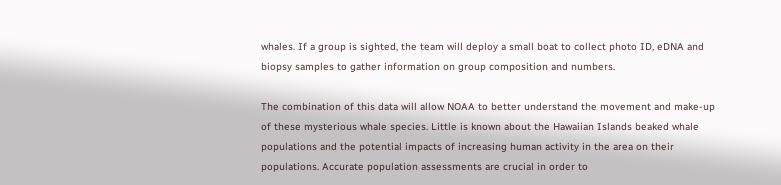whales. If a group is sighted, the team will deploy a small boat to collect photo ID, eDNA and biopsy samples to gather information on group composition and numbers.

The combination of this data will allow NOAA to better understand the movement and make-up of these mysterious whale species. Little is known about the Hawaiian Islands beaked whale populations and the potential impacts of increasing human activity in the area on their populations. Accurate population assessments are crucial in order to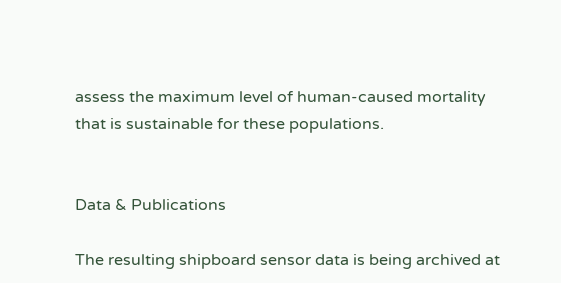assess the maximum level of human‐caused mortality that is sustainable for these populations.


Data & Publications

The resulting shipboard sensor data is being archived at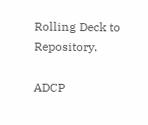Rolling Deck to Repository.

ADCP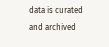data is curated and archived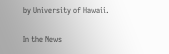by University of Hawaii.

In the News